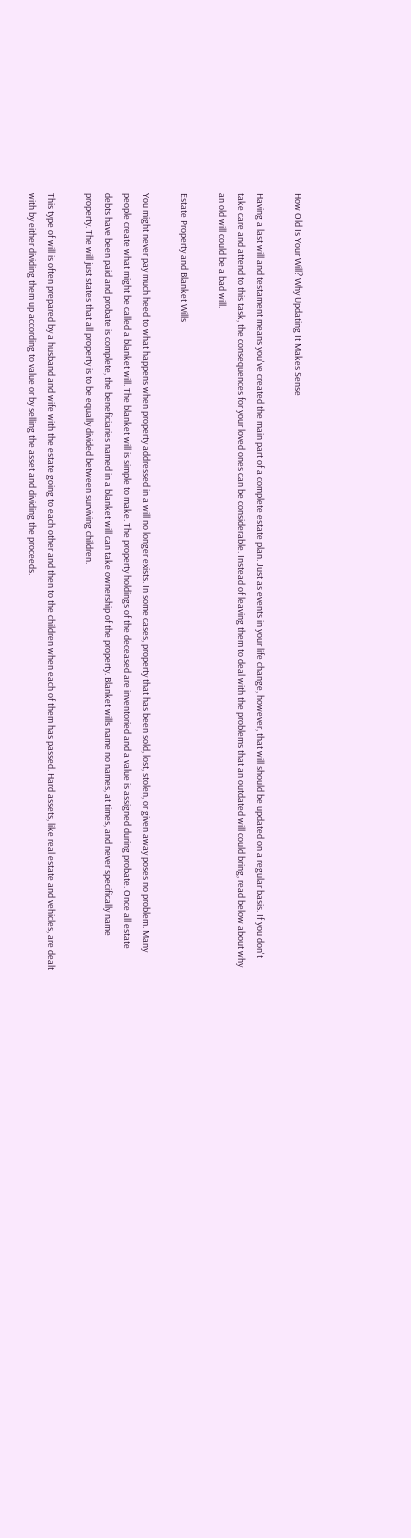How Old Is Your Will? Why Updating It Makes Sense

Having a last will and testament means you've created the main part of a complete estate plan. Just as events in your life change, however, that will should be updated on a regular basis. If you don't take care and attend to this task, the consequences for your loved ones can be considerable. Instead of leaving them to deal with the problems that an outdated will could bring, read below about why an old will could be a bad will.

Estate Property and Blanket Wills

You might never pay much heed to what happens when property addressed in a will no longer exists. In some cases, property that has been sold, lost, stolen, or given away poses no problem. Many people create what might be called a blanket will. The blanket will is simple to make. The property holdings of the deceased are inventoried and a value is assigned during probate. Once all estate debts have been paid and probate is complete, the beneficiaries named in a blanket will can take ownership of the property. Blanket wills name no names, at times, and never specifically name property. The will just states that all property is to be equally divided between surviving children.

This type of will is often prepared by a husband and wife with the estate going to each other and then to the children when each of them has passed. Hard assets, like real estate and vehicles, are dealt with by either dividing them up according to value or by selling the asset and dividing the proceeds.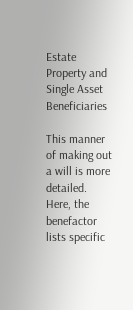Estate Property and Single Asset Beneficiaries

This manner of making out a will is more detailed. Here, the benefactor lists specific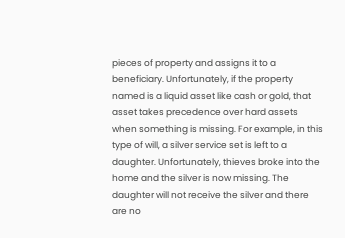pieces of property and assigns it to a beneficiary. Unfortunately, if the property named is a liquid asset like cash or gold, that asset takes precedence over hard assets when something is missing. For example, in this type of will, a silver service set is left to a daughter. Unfortunately, thieves broke into the home and the silver is now missing. The daughter will not receive the silver and there are no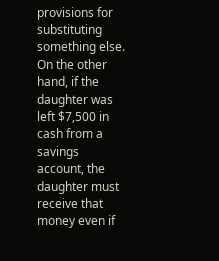provisions for substituting something else. On the other hand, if the daughter was left $7,500 in cash from a savings account, the daughter must receive that money even if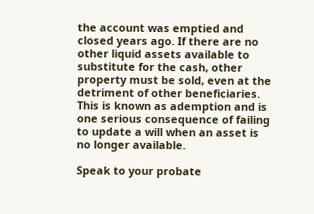the account was emptied and closed years ago. If there are no other liquid assets available to substitute for the cash, other property must be sold, even at the detriment of other beneficiaries. This is known as ademption and is one serious consequence of failing to update a will when an asset is no longer available.

Speak to your probate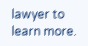lawyer to learn more.